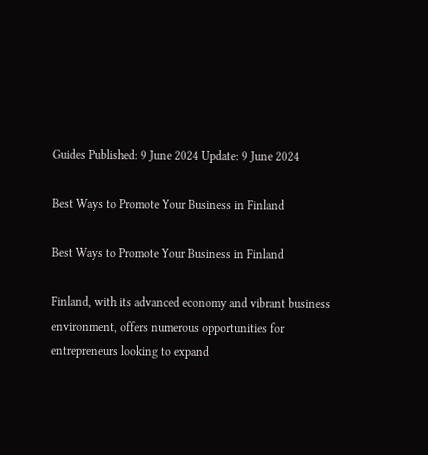Guides Published: 9 June 2024 Update: 9 June 2024

Best Ways to Promote Your Business in Finland

Best Ways to Promote Your Business in Finland

Finland, with its advanced economy and vibrant business environment, offers numerous opportunities for entrepreneurs looking to expand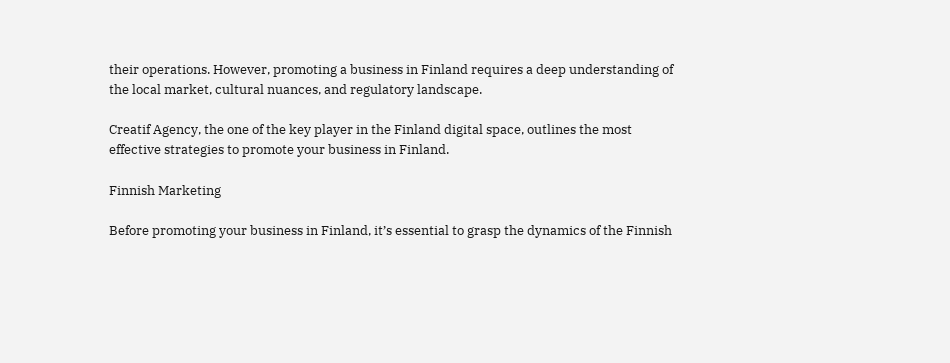their operations. However, promoting a business in Finland requires a deep understanding of the local market, cultural nuances, and regulatory landscape.

Creatif Agency, the one of the key player in the Finland digital space, outlines the most effective strategies to promote your business in Finland.

Finnish Marketing

Before promoting your business in Finland, it’s essential to grasp the dynamics of the Finnish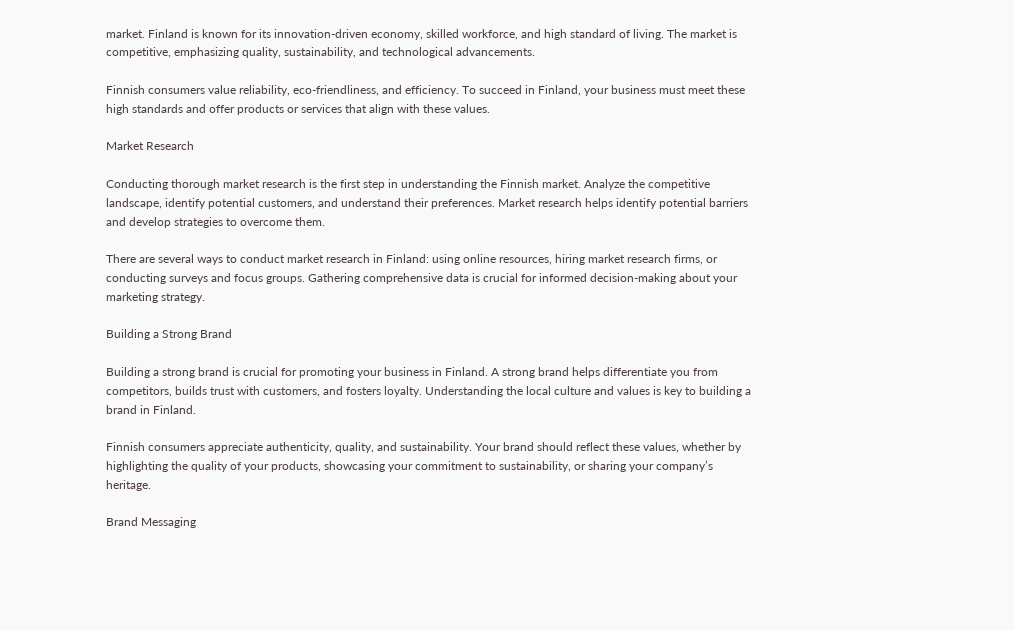market. Finland is known for its innovation-driven economy, skilled workforce, and high standard of living. The market is competitive, emphasizing quality, sustainability, and technological advancements.

Finnish consumers value reliability, eco-friendliness, and efficiency. To succeed in Finland, your business must meet these high standards and offer products or services that align with these values.

Market Research

Conducting thorough market research is the first step in understanding the Finnish market. Analyze the competitive landscape, identify potential customers, and understand their preferences. Market research helps identify potential barriers and develop strategies to overcome them.

There are several ways to conduct market research in Finland: using online resources, hiring market research firms, or conducting surveys and focus groups. Gathering comprehensive data is crucial for informed decision-making about your marketing strategy.

Building a Strong Brand

Building a strong brand is crucial for promoting your business in Finland. A strong brand helps differentiate you from competitors, builds trust with customers, and fosters loyalty. Understanding the local culture and values is key to building a brand in Finland.

Finnish consumers appreciate authenticity, quality, and sustainability. Your brand should reflect these values, whether by highlighting the quality of your products, showcasing your commitment to sustainability, or sharing your company’s heritage.

Brand Messaging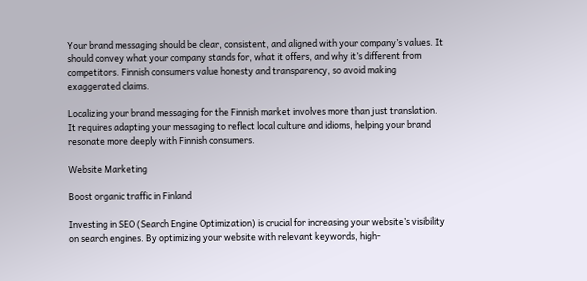Your brand messaging should be clear, consistent, and aligned with your company’s values. It should convey what your company stands for, what it offers, and why it’s different from competitors. Finnish consumers value honesty and transparency, so avoid making exaggerated claims.

Localizing your brand messaging for the Finnish market involves more than just translation. It requires adapting your messaging to reflect local culture and idioms, helping your brand resonate more deeply with Finnish consumers.

Website Marketing

Boost organic traffic in Finland

Investing in SEO (Search Engine Optimization) is crucial for increasing your website’s visibility on search engines. By optimizing your website with relevant keywords, high-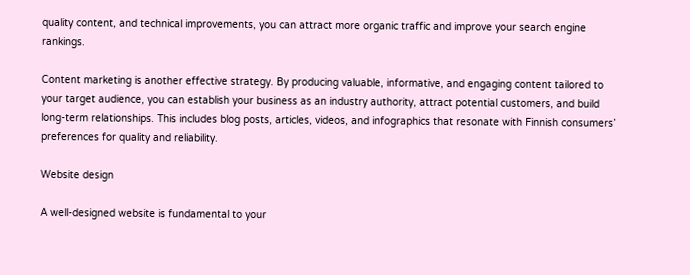quality content, and technical improvements, you can attract more organic traffic and improve your search engine rankings.

Content marketing is another effective strategy. By producing valuable, informative, and engaging content tailored to your target audience, you can establish your business as an industry authority, attract potential customers, and build long-term relationships. This includes blog posts, articles, videos, and infographics that resonate with Finnish consumers’ preferences for quality and reliability.

Website design

A well-designed website is fundamental to your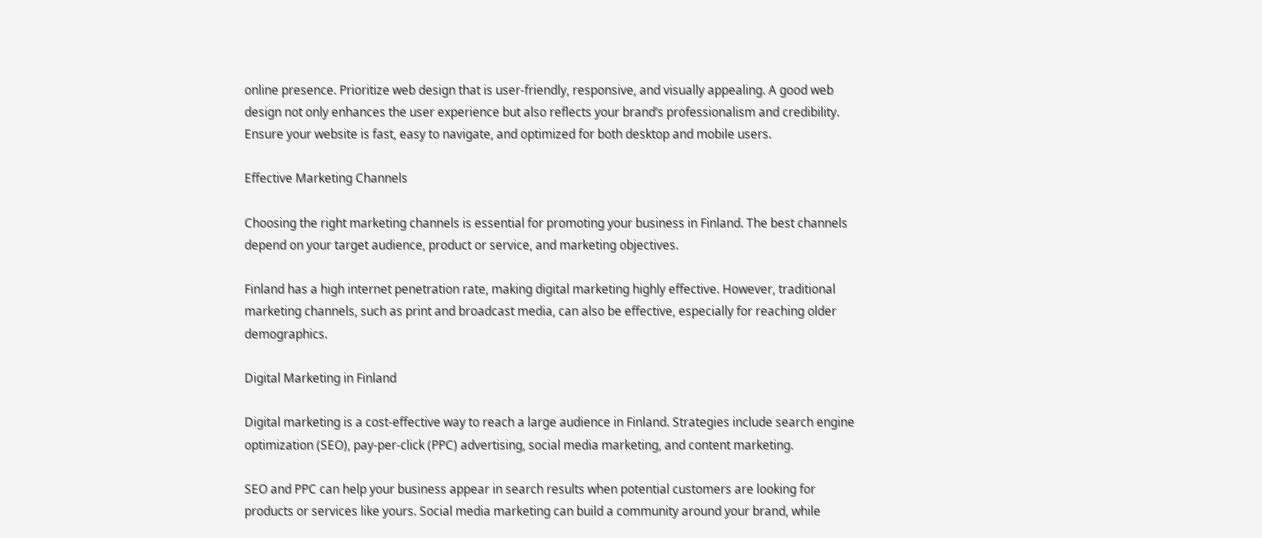online presence. Prioritize web design that is user-friendly, responsive, and visually appealing. A good web design not only enhances the user experience but also reflects your brand’s professionalism and credibility. Ensure your website is fast, easy to navigate, and optimized for both desktop and mobile users.

Effective Marketing Channels

Choosing the right marketing channels is essential for promoting your business in Finland. The best channels depend on your target audience, product or service, and marketing objectives.

Finland has a high internet penetration rate, making digital marketing highly effective. However, traditional marketing channels, such as print and broadcast media, can also be effective, especially for reaching older demographics.

Digital Marketing in Finland

Digital marketing is a cost-effective way to reach a large audience in Finland. Strategies include search engine optimization (SEO), pay-per-click (PPC) advertising, social media marketing, and content marketing.

SEO and PPC can help your business appear in search results when potential customers are looking for products or services like yours. Social media marketing can build a community around your brand, while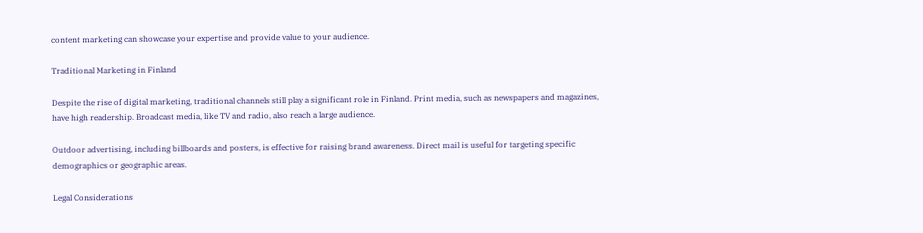content marketing can showcase your expertise and provide value to your audience.

Traditional Marketing in Finland

Despite the rise of digital marketing, traditional channels still play a significant role in Finland. Print media, such as newspapers and magazines, have high readership. Broadcast media, like TV and radio, also reach a large audience.

Outdoor advertising, including billboards and posters, is effective for raising brand awareness. Direct mail is useful for targeting specific demographics or geographic areas.

Legal Considerations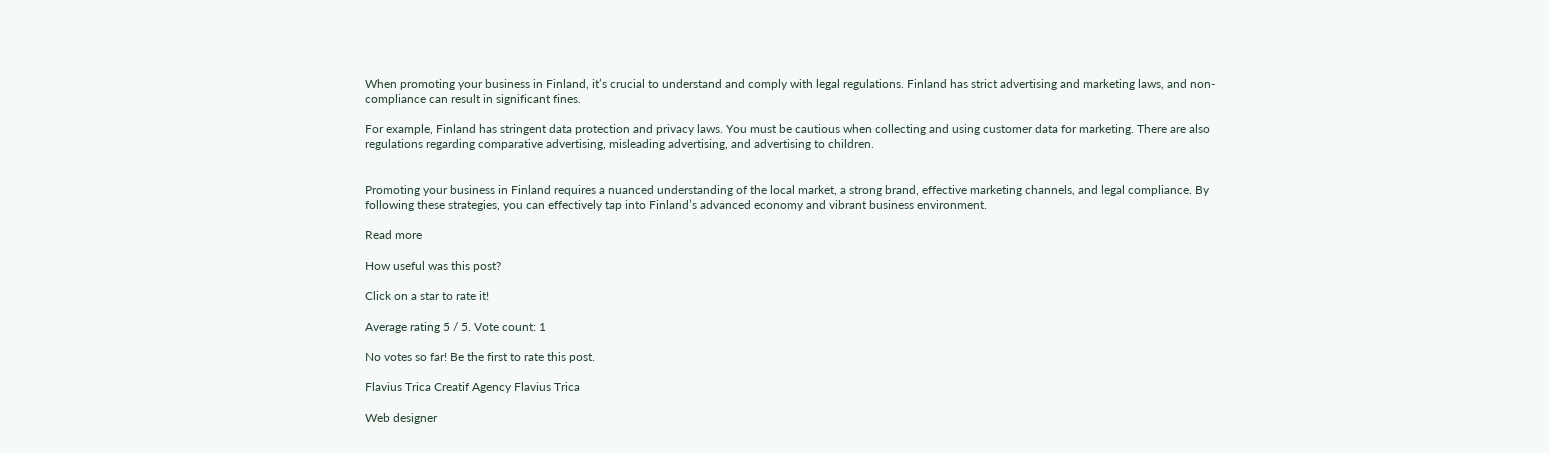When promoting your business in Finland, it’s crucial to understand and comply with legal regulations. Finland has strict advertising and marketing laws, and non-compliance can result in significant fines.

For example, Finland has stringent data protection and privacy laws. You must be cautious when collecting and using customer data for marketing. There are also regulations regarding comparative advertising, misleading advertising, and advertising to children.


Promoting your business in Finland requires a nuanced understanding of the local market, a strong brand, effective marketing channels, and legal compliance. By following these strategies, you can effectively tap into Finland’s advanced economy and vibrant business environment.

Read more

How useful was this post?

Click on a star to rate it!

Average rating 5 / 5. Vote count: 1

No votes so far! Be the first to rate this post.

Flavius Trica Creatif Agency Flavius Trica

Web designer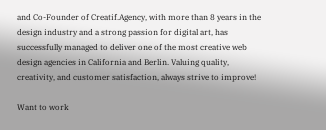and Co-Founder of Creatif.Agency, with more than 8 years in the design industry and a strong passion for digital art, has successfully managed to deliver one of the most creative web design agencies in California and Berlin. Valuing quality, creativity, and customer satisfaction, always strive to improve!

Want to work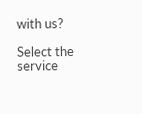with us?

Select the service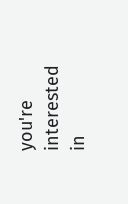you're interested in